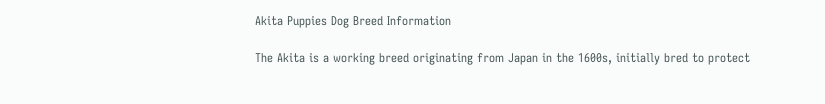Akita Puppies Dog Breed Information

The Akita is a working breed originating from Japan in the 1600s, initially bred to protect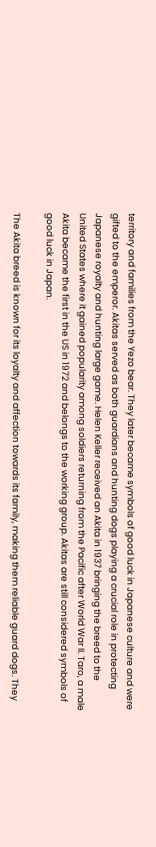territory and families from the Yezo bear. They later became symbols of good luck in Japanese culture and were gifted to the emperor. Akitas served as both guardians and hunting dogs playing a crucial role in protecting Japanese royalty and hunting large game. Helen Keller received an Akita in 1937 bringing the breed to the United States where it gained popularity among soldiers returning from the Pacific after World War II. Taro, a male Akita became the first in the US in 1972 and belongs to the working group. Akitas are still considered symbols of good luck in Japan.

The Akita breed is known for its loyalty and affection towards its family, making them reliable guard dogs. They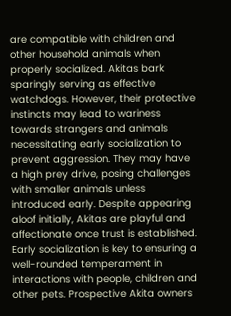are compatible with children and other household animals when properly socialized. Akitas bark sparingly serving as effective watchdogs. However, their protective instincts may lead to wariness towards strangers and animals necessitating early socialization to prevent aggression. They may have a high prey drive, posing challenges with smaller animals unless introduced early. Despite appearing aloof initially, Akitas are playful and affectionate once trust is established. Early socialization is key to ensuring a well-rounded temperament in interactions with people, children and other pets. Prospective Akita owners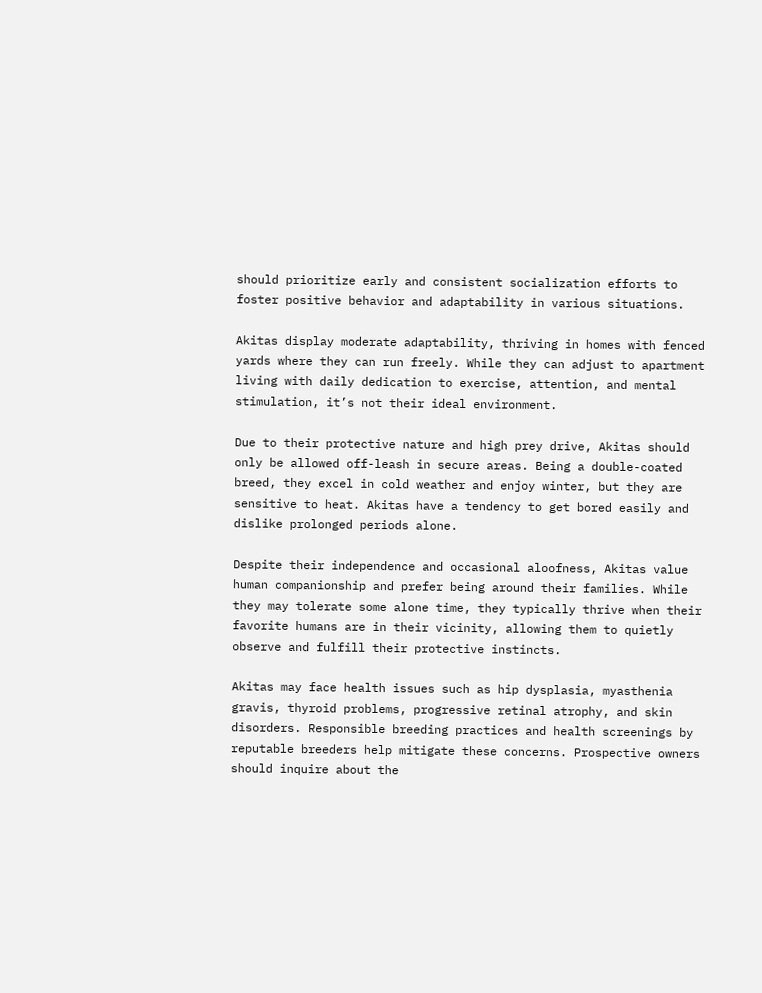should prioritize early and consistent socialization efforts to foster positive behavior and adaptability in various situations.

Akitas display moderate adaptability, thriving in homes with fenced yards where they can run freely. While they can adjust to apartment living with daily dedication to exercise, attention, and mental stimulation, it’s not their ideal environment.

Due to their protective nature and high prey drive, Akitas should only be allowed off-leash in secure areas. Being a double-coated breed, they excel in cold weather and enjoy winter, but they are sensitive to heat. Akitas have a tendency to get bored easily and dislike prolonged periods alone.

Despite their independence and occasional aloofness, Akitas value human companionship and prefer being around their families. While they may tolerate some alone time, they typically thrive when their favorite humans are in their vicinity, allowing them to quietly observe and fulfill their protective instincts.

Akitas may face health issues such as hip dysplasia, myasthenia gravis, thyroid problems, progressive retinal atrophy, and skin disorders. Responsible breeding practices and health screenings by reputable breeders help mitigate these concerns. Prospective owners should inquire about the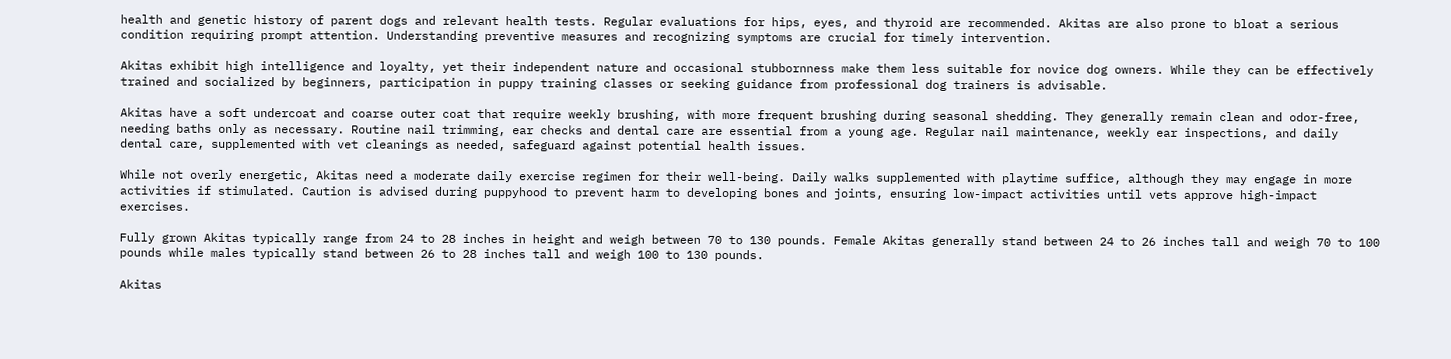health and genetic history of parent dogs and relevant health tests. Regular evaluations for hips, eyes, and thyroid are recommended. Akitas are also prone to bloat a serious condition requiring prompt attention. Understanding preventive measures and recognizing symptoms are crucial for timely intervention.

Akitas exhibit high intelligence and loyalty, yet their independent nature and occasional stubbornness make them less suitable for novice dog owners. While they can be effectively trained and socialized by beginners, participation in puppy training classes or seeking guidance from professional dog trainers is advisable.

Akitas have a soft undercoat and coarse outer coat that require weekly brushing, with more frequent brushing during seasonal shedding. They generally remain clean and odor-free, needing baths only as necessary. Routine nail trimming, ear checks and dental care are essential from a young age. Regular nail maintenance, weekly ear inspections, and daily dental care, supplemented with vet cleanings as needed, safeguard against potential health issues.

While not overly energetic, Akitas need a moderate daily exercise regimen for their well-being. Daily walks supplemented with playtime suffice, although they may engage in more activities if stimulated. Caution is advised during puppyhood to prevent harm to developing bones and joints, ensuring low-impact activities until vets approve high-impact exercises.

Fully grown Akitas typically range from 24 to 28 inches in height and weigh between 70 to 130 pounds. Female Akitas generally stand between 24 to 26 inches tall and weigh 70 to 100 pounds while males typically stand between 26 to 28 inches tall and weigh 100 to 130 pounds.

Akitas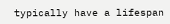typically have a lifespan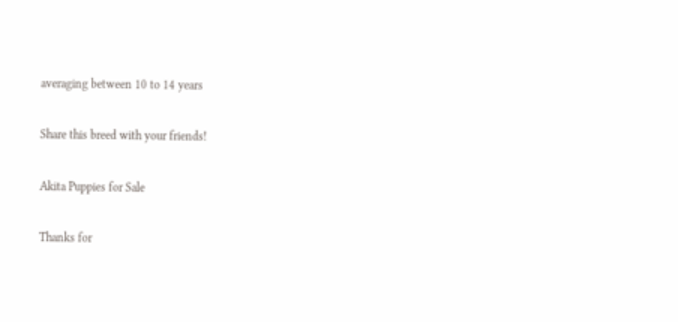averaging between 10 to 14 years

Share this breed with your friends!

Akita Puppies for Sale

Thanks for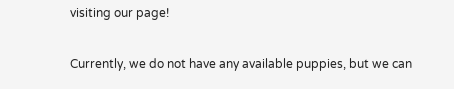visiting our page!

Currently, we do not have any available puppies, but we can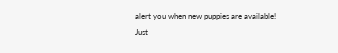alert you when new puppies are available!
Just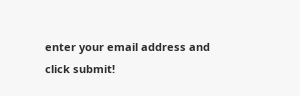enter your email address and click submit!